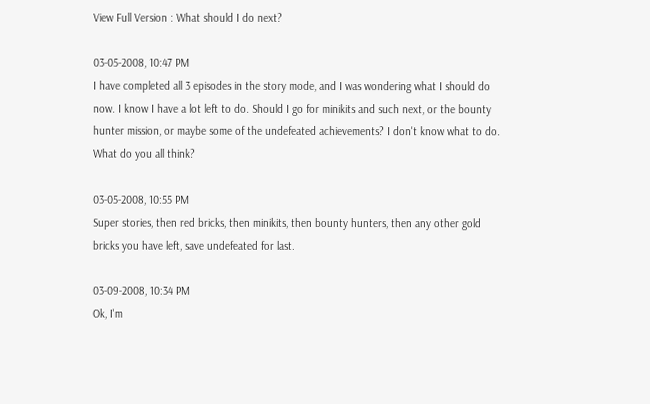View Full Version : What should I do next?

03-05-2008, 10:47 PM
I have completed all 3 episodes in the story mode, and I was wondering what I should do now. I know I have a lot left to do. Should I go for minikits and such next, or the bounty hunter mission, or maybe some of the undefeated achievements? I don't know what to do. What do you all think?

03-05-2008, 10:55 PM
Super stories, then red bricks, then minikits, then bounty hunters, then any other gold bricks you have left, save undefeated for last.

03-09-2008, 10:34 PM
Ok, I'm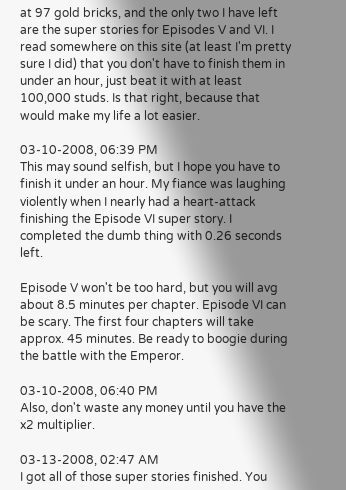at 97 gold bricks, and the only two I have left are the super stories for Episodes V and VI. I read somewhere on this site (at least I'm pretty sure I did) that you don't have to finish them in under an hour, just beat it with at least 100,000 studs. Is that right, because that would make my life a lot easier.

03-10-2008, 06:39 PM
This may sound selfish, but I hope you have to finish it under an hour. My fiance was laughing violently when I nearly had a heart-attack finishing the Episode VI super story. I completed the dumb thing with 0.26 seconds left.

Episode V won't be too hard, but you will avg about 8.5 minutes per chapter. Episode VI can be scary. The first four chapters will take approx. 45 minutes. Be ready to boogie during the battle with the Emperor.

03-10-2008, 06:40 PM
Also, don't waste any money until you have the x2 multiplier.

03-13-2008, 02:47 AM
I got all of those super stories finished. You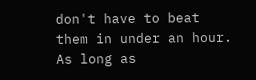don't have to beat them in under an hour. As long as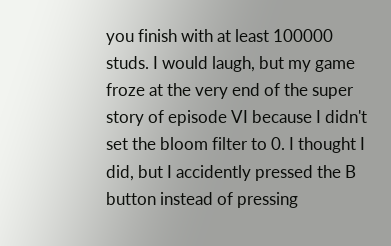you finish with at least 100000 studs. I would laugh, but my game froze at the very end of the super story of episode VI because I didn't set the bloom filter to 0. I thought I did, but I accidently pressed the B button instead of pressing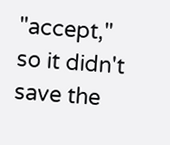"accept," so it didn't save the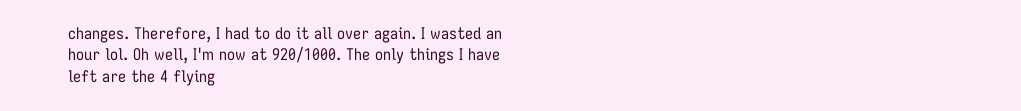changes. Therefore, I had to do it all over again. I wasted an hour lol. Oh well, I'm now at 920/1000. The only things I have left are the 4 flying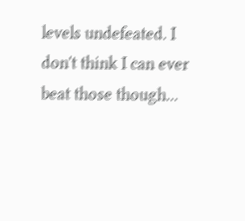levels undefeated. I don't think I can ever beat those though...